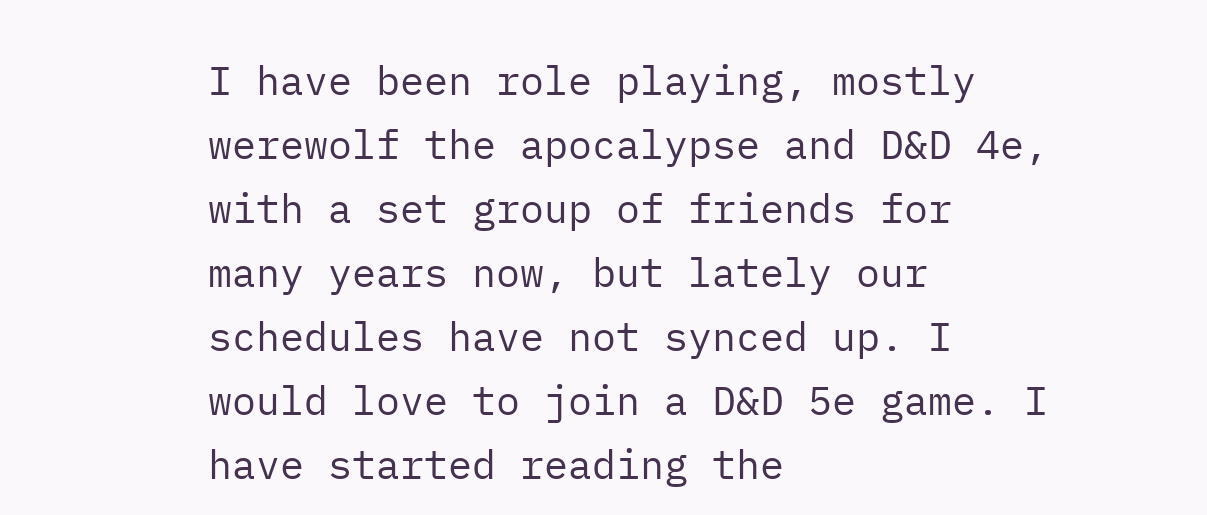I have been role playing, mostly werewolf the apocalypse and D&D 4e, with a set group of friends for many years now, but lately our schedules have not synced up. I would love to join a D&D 5e game. I have started reading the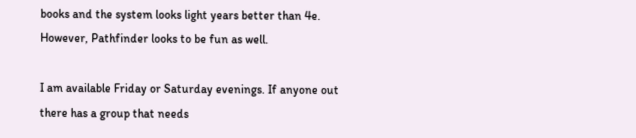books and the system looks light years better than 4e. However, Pathfinder looks to be fun as well.

I am available Friday or Saturday evenings. If anyone out there has a group that needs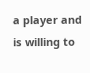a player and is willing to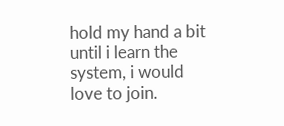hold my hand a bit until i learn the system, i would love to join.